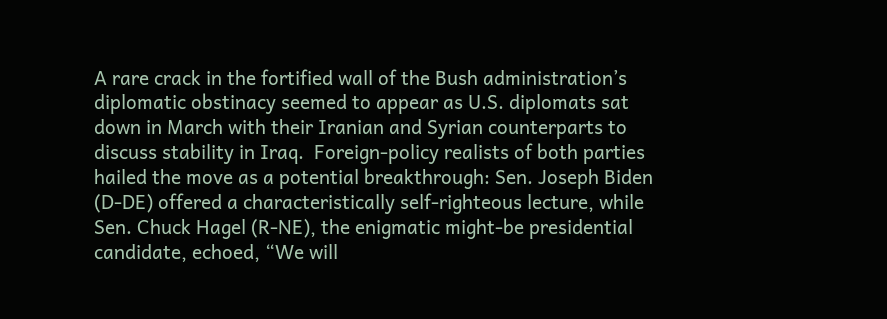A rare crack in the fortified wall of the Bush administration’s diplomatic obstinacy seemed to appear as U.S. diplomats sat down in March with their Iranian and Syrian counterparts to discuss stability in Iraq.  Foreign-policy realists of both parties hailed the move as a potential breakthrough: Sen. Joseph Biden (D-DE) offered a characteristically self-righteous lecture, while Sen. Chuck Hagel (R-NE), the enigmatic might-be presidential candidate, echoed, “We will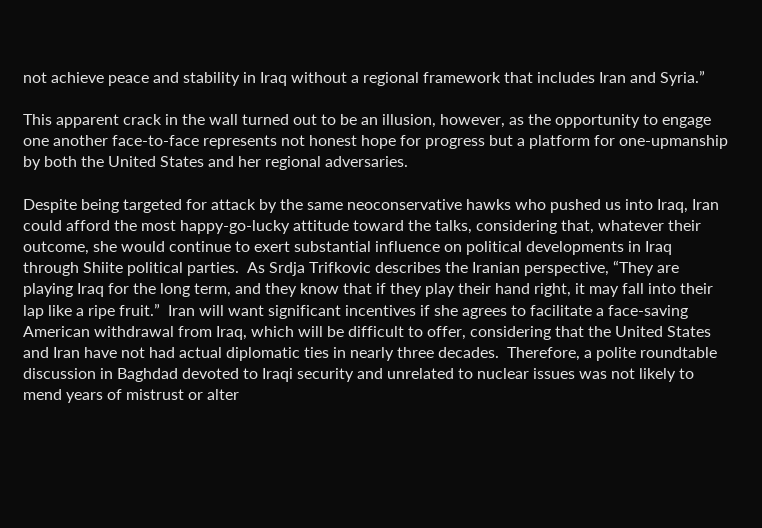not achieve peace and stability in Iraq without a regional framework that includes Iran and Syria.”

This apparent crack in the wall turned out to be an illusion, however, as the opportunity to engage one another face-to-face represents not honest hope for progress but a platform for one-upmanship by both the United States and her regional adversaries.

Despite being targeted for attack by the same neoconservative hawks who pushed us into Iraq, Iran could afford the most happy-go-lucky attitude toward the talks, considering that, whatever their outcome, she would continue to exert substantial influence on political developments in Iraq through Shiite political parties.  As Srdja Trifkovic describes the Iranian perspective, “They are playing Iraq for the long term, and they know that if they play their hand right, it may fall into their lap like a ripe fruit.”  Iran will want significant incentives if she agrees to facilitate a face-saving American withdrawal from Iraq, which will be difficult to offer, considering that the United States and Iran have not had actual diplomatic ties in nearly three decades.  Therefore, a polite roundtable discussion in Baghdad devoted to Iraqi security and unrelated to nuclear issues was not likely to mend years of mistrust or alter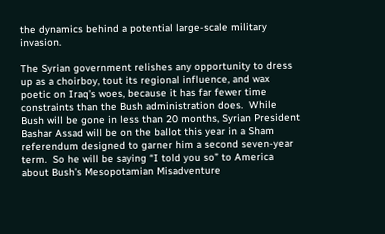the dynamics behind a potential large-scale military invasion.

The Syrian government relishes any opportunity to dress up as a choirboy, tout its regional influence, and wax poetic on Iraq’s woes, because it has far fewer time constraints than the Bush administration does.  While Bush will be gone in less than 20 months, Syrian President Bashar Assad will be on the ballot this year in a Sham referendum designed to garner him a second seven-year term.  So he will be saying “I told you so” to America about Bush’s Mesopotamian Misadventure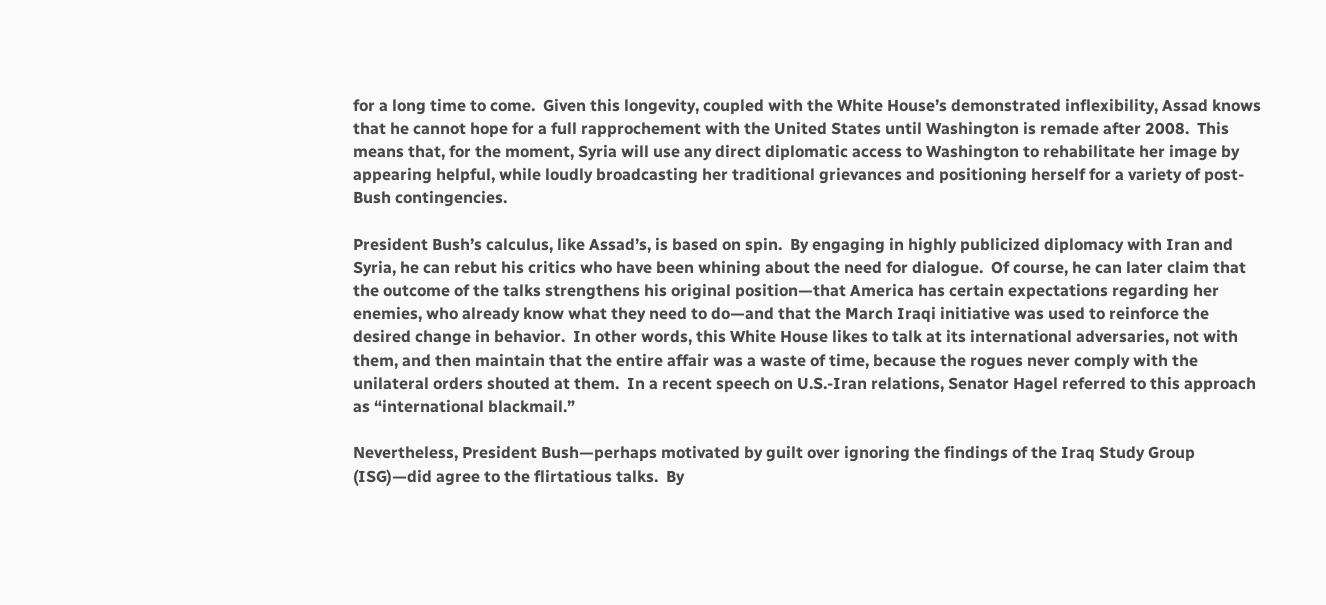for a long time to come.  Given this longevity, coupled with the White House’s demonstrated inflexibility, Assad knows that he cannot hope for a full rapprochement with the United States until Washington is remade after 2008.  This means that, for the moment, Syria will use any direct diplomatic access to Washington to rehabilitate her image by appearing helpful, while loudly broadcasting her traditional grievances and positioning herself for a variety of post-Bush contingencies.

President Bush’s calculus, like Assad’s, is based on spin.  By engaging in highly publicized diplomacy with Iran and Syria, he can rebut his critics who have been whining about the need for dialogue.  Of course, he can later claim that the outcome of the talks strengthens his original position—that America has certain expectations regarding her enemies, who already know what they need to do—and that the March Iraqi initiative was used to reinforce the desired change in behavior.  In other words, this White House likes to talk at its international adversaries, not with them, and then maintain that the entire affair was a waste of time, because the rogues never comply with the unilateral orders shouted at them.  In a recent speech on U.S.-Iran relations, Senator Hagel referred to this approach as “international blackmail.”

Nevertheless, President Bush—perhaps motivated by guilt over ignoring the findings of the Iraq Study Group (ISG)—did agree to the flirtatious talks.  By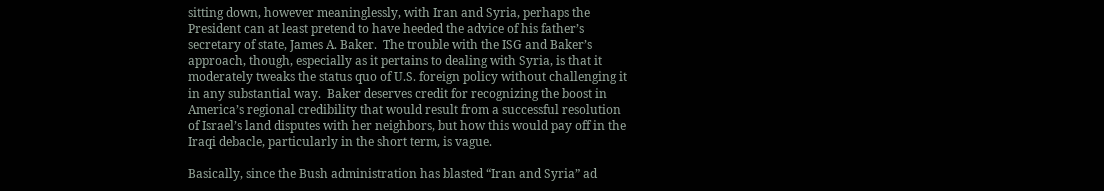sitting down, however meaninglessly, with Iran and Syria, perhaps the President can at least pretend to have heeded the advice of his father’s secretary of state, James A. Baker.  The trouble with the ISG and Baker’s approach, though, especially as it pertains to dealing with Syria, is that it moderately tweaks the status quo of U.S. foreign policy without challenging it in any substantial way.  Baker deserves credit for recognizing the boost in America’s regional credibility that would result from a successful resolution of Israel’s land disputes with her neighbors, but how this would pay off in the Iraqi debacle, particularly in the short term, is vague.

Basically, since the Bush administration has blasted “Iran and Syria” ad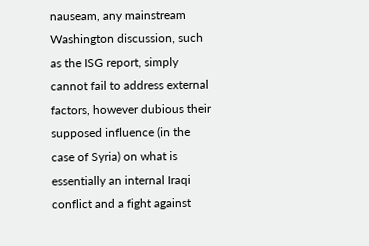nauseam, any mainstream Washington discussion, such as the ISG report, simply cannot fail to address external factors, however dubious their supposed influence (in the case of Syria) on what is essentially an internal Iraqi conflict and a fight against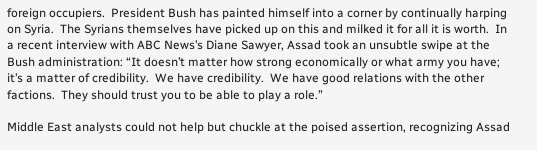foreign occupiers.  President Bush has painted himself into a corner by continually harping on Syria.  The Syrians themselves have picked up on this and milked it for all it is worth.  In a recent interview with ABC News’s Diane Sawyer, Assad took an unsubtle swipe at the Bush administration: “It doesn’t matter how strong economically or what army you have; it’s a matter of credibility.  We have credibility.  We have good relations with the other factions.  They should trust you to be able to play a role.”

Middle East analysts could not help but chuckle at the poised assertion, recognizing Assad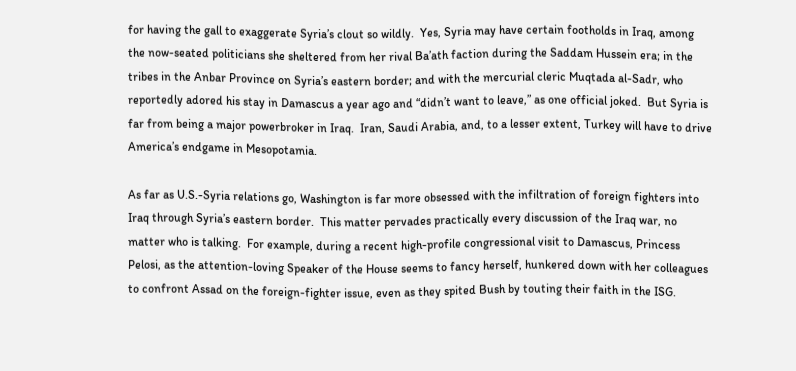for having the gall to exaggerate Syria’s clout so wildly.  Yes, Syria may have certain footholds in Iraq, among the now-seated politicians she sheltered from her rival Ba’ath faction during the Saddam Hussein era; in the tribes in the Anbar Province on Syria’s eastern border; and with the mercurial cleric Muqtada al-Sadr, who reportedly adored his stay in Damascus a year ago and “didn’t want to leave,” as one official joked.  But Syria is far from being a major powerbroker in Iraq.  Iran, Saudi Arabia, and, to a lesser extent, Turkey will have to drive America’s endgame in Mesopotamia.

As far as U.S.-Syria relations go, Washington is far more obsessed with the infiltration of foreign fighters into Iraq through Syria’s eastern border.  This matter pervades practically every discussion of the Iraq war, no matter who is talking.  For example, during a recent high-profile congressional visit to Damascus, Princess Pelosi, as the attention-loving Speaker of the House seems to fancy herself, hunkered down with her colleagues to confront Assad on the foreign-fighter issue, even as they spited Bush by touting their faith in the ISG.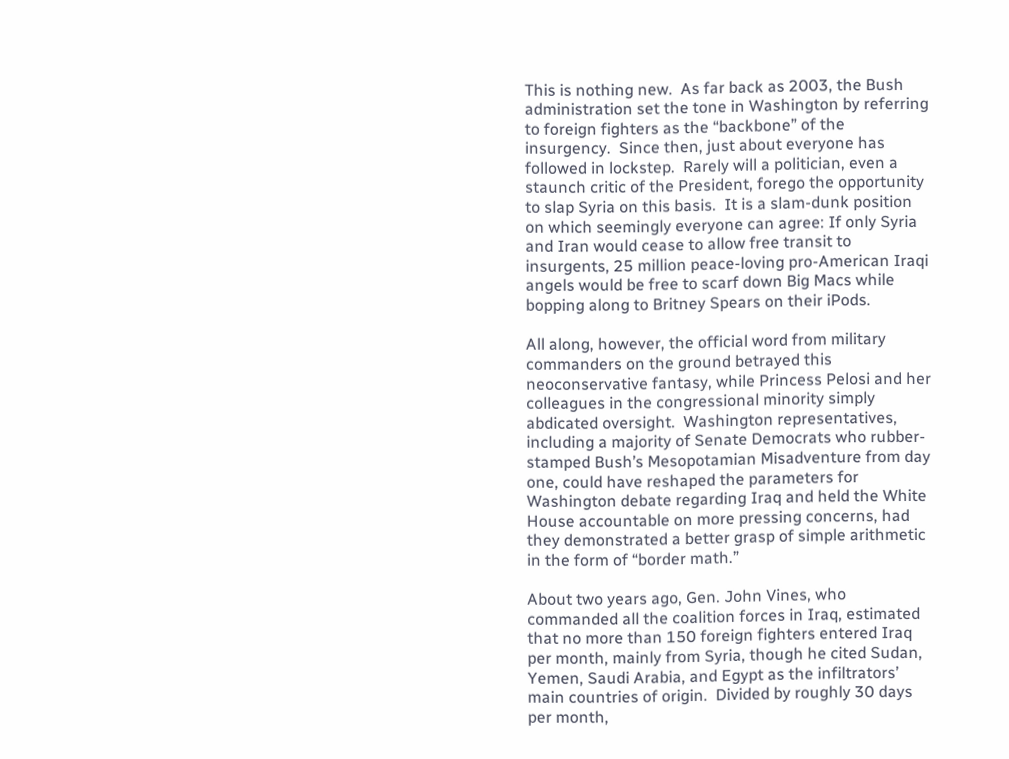This is nothing new.  As far back as 2003, the Bush administration set the tone in Washington by referring to foreign fighters as the “backbone” of the insurgency.  Since then, just about everyone has followed in lockstep.  Rarely will a politician, even a staunch critic of the President, forego the opportunity to slap Syria on this basis.  It is a slam-dunk position on which seemingly everyone can agree: If only Syria and Iran would cease to allow free transit to insurgents, 25 million peace-loving pro-American Iraqi angels would be free to scarf down Big Macs while bopping along to Britney Spears on their iPods.

All along, however, the official word from military commanders on the ground betrayed this neoconservative fantasy, while Princess Pelosi and her colleagues in the congressional minority simply abdicated oversight.  Washington representatives, including a majority of Senate Democrats who rubber-stamped Bush’s Mesopotamian Misadventure from day one, could have reshaped the parameters for Washington debate regarding Iraq and held the White House accountable on more pressing concerns, had they demonstrated a better grasp of simple arithmetic in the form of “border math.”

About two years ago, Gen. John Vines, who commanded all the coalition forces in Iraq, estimated that no more than 150 foreign fighters entered Iraq per month, mainly from Syria, though he cited Sudan, Yemen, Saudi Arabia, and Egypt as the infiltrators’ main countries of origin.  Divided by roughly 30 days per month,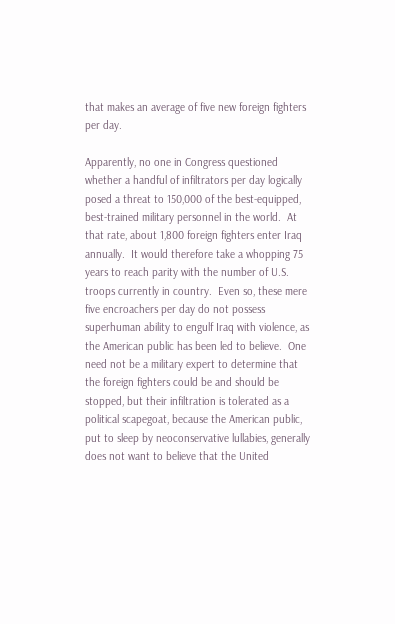that makes an average of five new foreign fighters per day.

Apparently, no one in Congress questioned whether a handful of infiltrators per day logically posed a threat to 150,000 of the best-equipped, best-trained military personnel in the world.  At that rate, about 1,800 foreign fighters enter Iraq annually.  It would therefore take a whopping 75 years to reach parity with the number of U.S. troops currently in country.  Even so, these mere five encroachers per day do not possess superhuman ability to engulf Iraq with violence, as the American public has been led to believe.  One need not be a military expert to determine that the foreign fighters could be and should be stopped, but their infiltration is tolerated as a political scapegoat, because the American public, put to sleep by neoconservative lullabies, generally does not want to believe that the United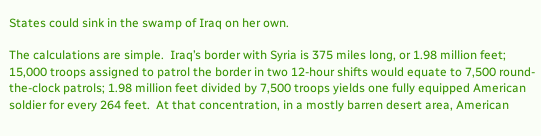States could sink in the swamp of Iraq on her own.

The calculations are simple.  Iraq’s border with Syria is 375 miles long, or 1.98 million feet; 15,000 troops assigned to patrol the border in two 12-hour shifts would equate to 7,500 round-the-clock patrols; 1.98 million feet divided by 7,500 troops yields one fully equipped American soldier for every 264 feet.  At that concentration, in a mostly barren desert area, American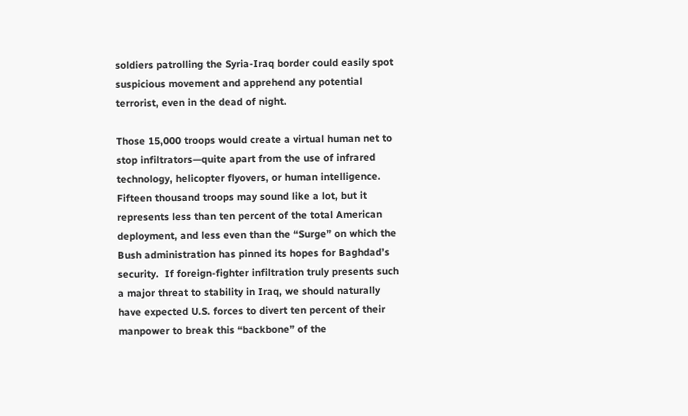soldiers patrolling the Syria-Iraq border could easily spot suspicious movement and apprehend any potential terrorist, even in the dead of night.

Those 15,000 troops would create a virtual human net to stop infiltrators—quite apart from the use of infrared technology, helicopter flyovers, or human intelligence.  Fifteen thousand troops may sound like a lot, but it represents less than ten percent of the total American deployment, and less even than the “Surge” on which the Bush administration has pinned its hopes for Baghdad’s security.  If foreign-fighter infiltration truly presents such a major threat to stability in Iraq, we should naturally have expected U.S. forces to divert ten percent of their manpower to break this “backbone” of the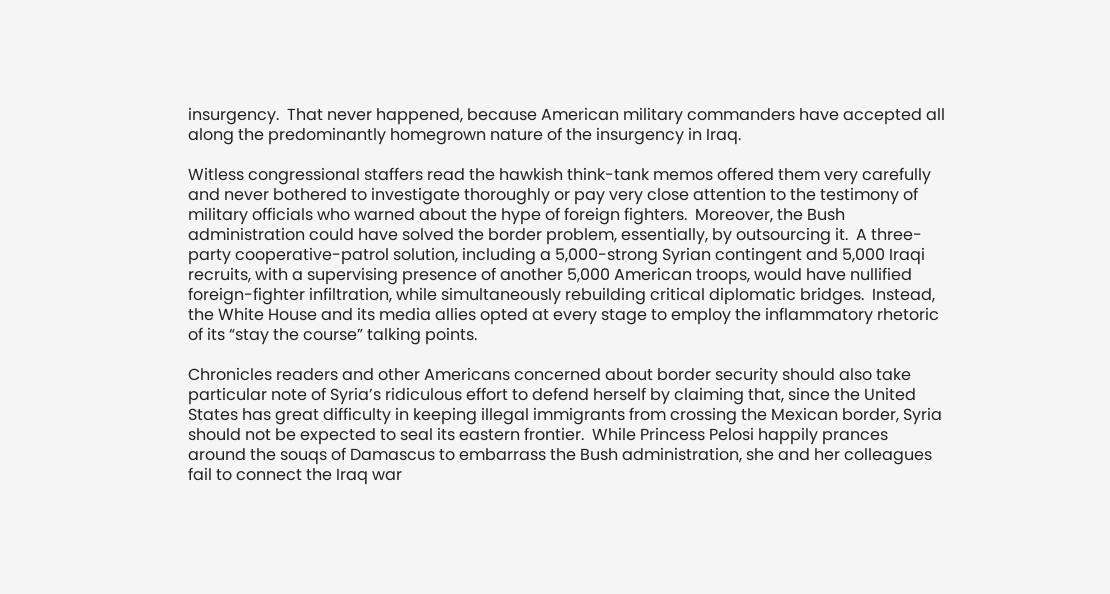insurgency.  That never happened, because American military commanders have accepted all along the predominantly homegrown nature of the insurgency in Iraq.

Witless congressional staffers read the hawkish think-tank memos offered them very carefully and never bothered to investigate thoroughly or pay very close attention to the testimony of military officials who warned about the hype of foreign fighters.  Moreover, the Bush administration could have solved the border problem, essentially, by outsourcing it.  A three-party cooperative-patrol solution, including a 5,000-strong Syrian contingent and 5,000 Iraqi recruits, with a supervising presence of another 5,000 American troops, would have nullified foreign-fighter infiltration, while simultaneously rebuilding critical diplomatic bridges.  Instead, the White House and its media allies opted at every stage to employ the inflammatory rhetoric of its “stay the course” talking points.

Chronicles readers and other Americans concerned about border security should also take particular note of Syria’s ridiculous effort to defend herself by claiming that, since the United States has great difficulty in keeping illegal immigrants from crossing the Mexican border, Syria should not be expected to seal its eastern frontier.  While Princess Pelosi happily prances around the souqs of Damascus to embarrass the Bush administration, she and her colleagues fail to connect the Iraq war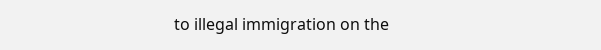to illegal immigration on the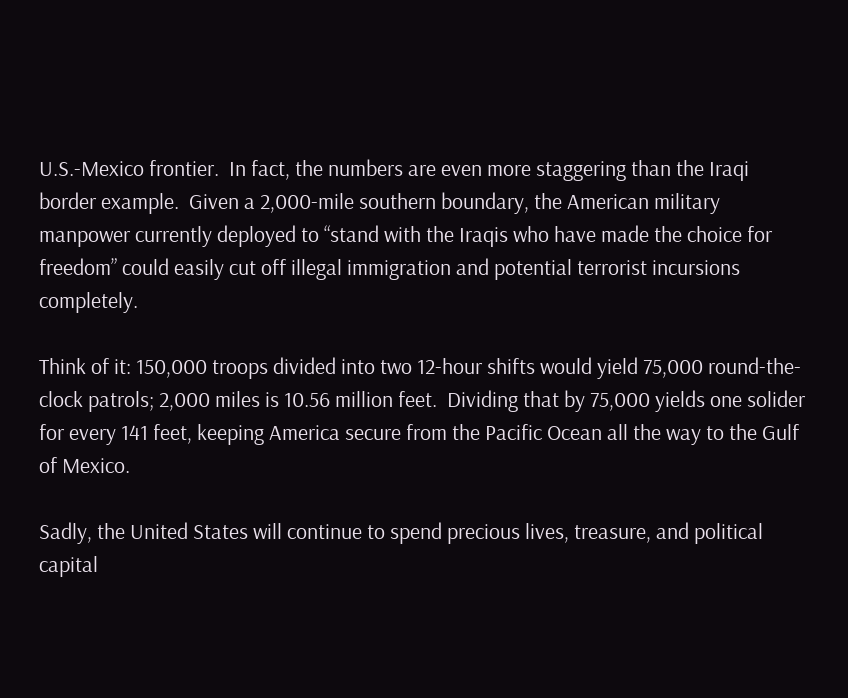U.S.-Mexico frontier.  In fact, the numbers are even more staggering than the Iraqi border example.  Given a 2,000-mile southern boundary, the American military manpower currently deployed to “stand with the Iraqis who have made the choice for freedom” could easily cut off illegal immigration and potential terrorist incursions completely.

Think of it: 150,000 troops divided into two 12-hour shifts would yield 75,000 round-the-clock patrols; 2,000 miles is 10.56 million feet.  Dividing that by 75,000 yields one solider for every 141 feet, keeping America secure from the Pacific Ocean all the way to the Gulf of Mexico.

Sadly, the United States will continue to spend precious lives, treasure, and political capital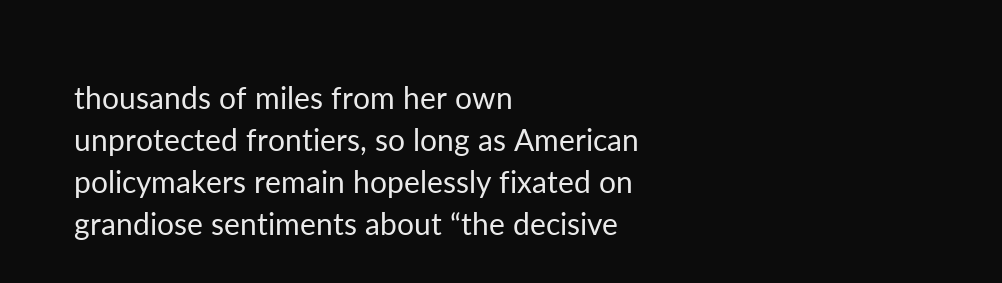thousands of miles from her own unprotected frontiers, so long as American policymakers remain hopelessly fixated on grandiose sentiments about “the decisive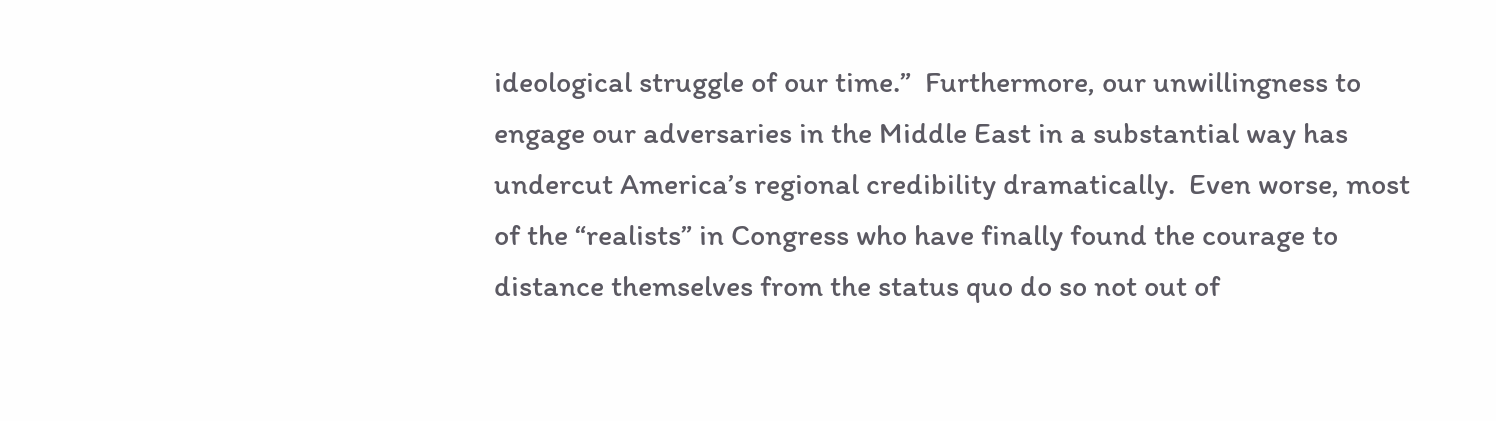ideological struggle of our time.”  Furthermore, our unwillingness to engage our adversaries in the Middle East in a substantial way has undercut America’s regional credibility dramatically.  Even worse, most of the “realists” in Congress who have finally found the courage to distance themselves from the status quo do so not out of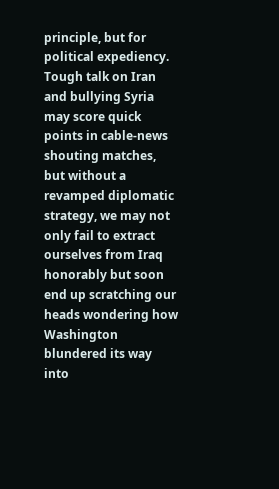principle, but for political expediency.  Tough talk on Iran and bullying Syria may score quick points in cable-news shouting matches, but without a revamped diplomatic strategy, we may not only fail to extract ourselves from Iraq honorably but soon end up scratching our heads wondering how Washington blundered its way into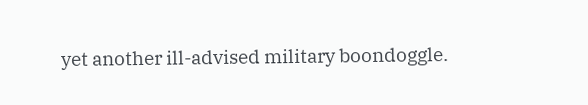yet another ill-advised military boondoggle.